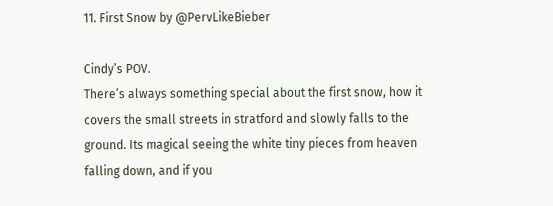11. First Snow by @PervLikeBieber

Cindy’s POV.
There’s always something special about the first snow, how it covers the small streets in stratford and slowly falls to the ground. Its magical seeing the white tiny pieces from heaven falling down, and if you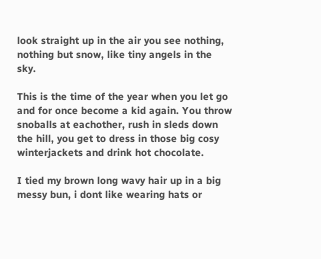look straight up in the air you see nothing, nothing but snow, like tiny angels in the sky.

This is the time of the year when you let go and for once become a kid again. You throw snoballs at eachother, rush in sleds down the hill, you get to dress in those big cosy winterjackets and drink hot chocolate.

I tied my brown long wavy hair up in a big messy bun, i dont like wearing hats or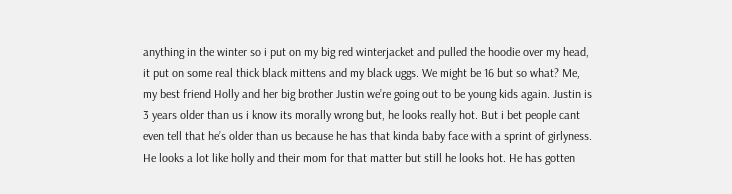anything in the winter so i put on my big red winterjacket and pulled the hoodie over my head, it put on some real thick black mittens and my black uggs. We might be 16 but so what? Me, my best friend Holly and her big brother Justin we’re going out to be young kids again. Justin is 3 years older than us i know its morally wrong but, he looks really hot. But i bet people cant even tell that he’s older than us because he has that kinda baby face with a sprint of girlyness. He looks a lot like holly and their mom for that matter but still he looks hot. He has gotten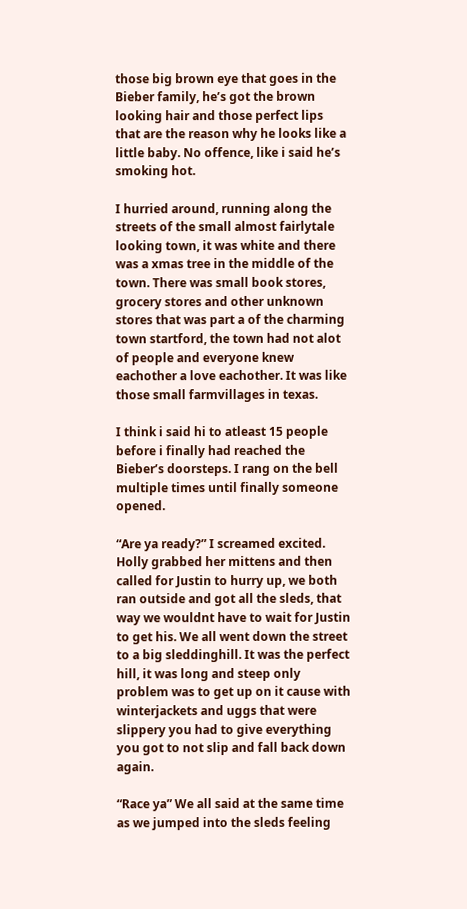those big brown eye that goes in the Bieber family, he’s got the brown looking hair and those perfect lips that are the reason why he looks like a little baby. No offence, like i said he’s smoking hot.

I hurried around, running along the streets of the small almost fairlytale looking town, it was white and there was a xmas tree in the middle of the town. There was small book stores, grocery stores and other unknown stores that was part a of the charming town startford, the town had not alot of people and everyone knew eachother a love eachother. It was like those small farmvillages in texas.

I think i said hi to atleast 15 people before i finally had reached the Bieber’s doorsteps. I rang on the bell multiple times until finally someone opened.

“Are ya ready?” I screamed excited. Holly grabbed her mittens and then called for Justin to hurry up, we both ran outside and got all the sleds, that way we wouldnt have to wait for Justin to get his. We all went down the street to a big sleddinghill. It was the perfect hill, it was long and steep only problem was to get up on it cause with winterjackets and uggs that were slippery you had to give everything you got to not slip and fall back down again.

“Race ya” We all said at the same time as we jumped into the sleds feeling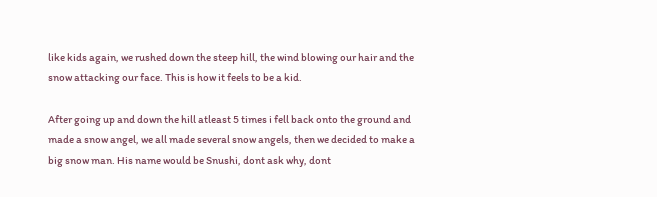like kids again, we rushed down the steep hill, the wind blowing our hair and the snow attacking our face. This is how it feels to be a kid.

After going up and down the hill atleast 5 times i fell back onto the ground and made a snow angel, we all made several snow angels, then we decided to make a big snow man. His name would be Snushi, dont ask why, dont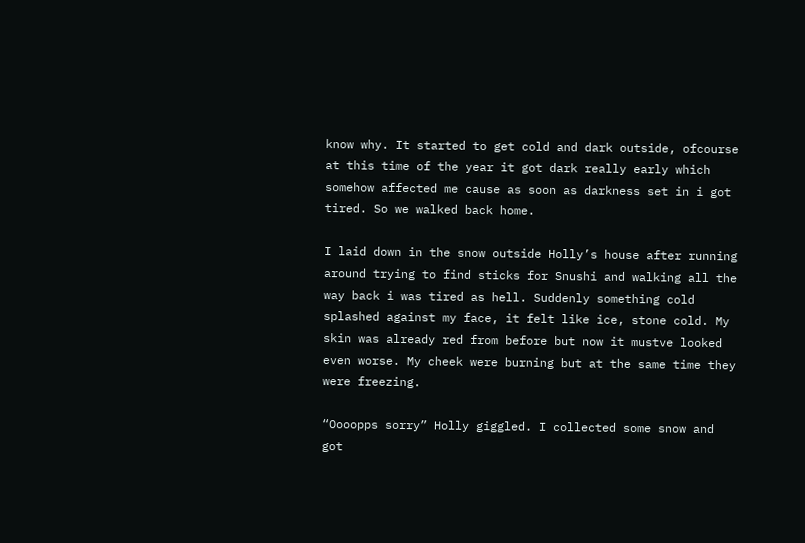know why. It started to get cold and dark outside, ofcourse at this time of the year it got dark really early which somehow affected me cause as soon as darkness set in i got tired. So we walked back home.

I laid down in the snow outside Holly’s house after running around trying to find sticks for Snushi and walking all the way back i was tired as hell. Suddenly something cold splashed against my face, it felt like ice, stone cold. My skin was already red from before but now it mustve looked even worse. My cheek were burning but at the same time they were freezing.

“Oooopps sorry” Holly giggled. I collected some snow and got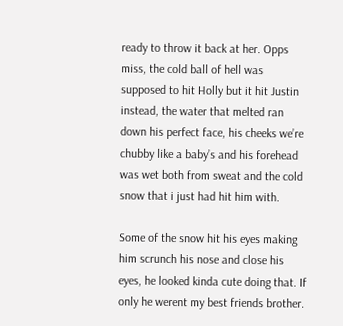ready to throw it back at her. Opps miss, the cold ball of hell was supposed to hit Holly but it hit Justin instead, the water that melted ran down his perfect face, his cheeks we’re chubby like a baby’s and his forehead was wet both from sweat and the cold snow that i just had hit him with.

Some of the snow hit his eyes making him scrunch his nose and close his eyes, he looked kinda cute doing that. If only he werent my best friends brother.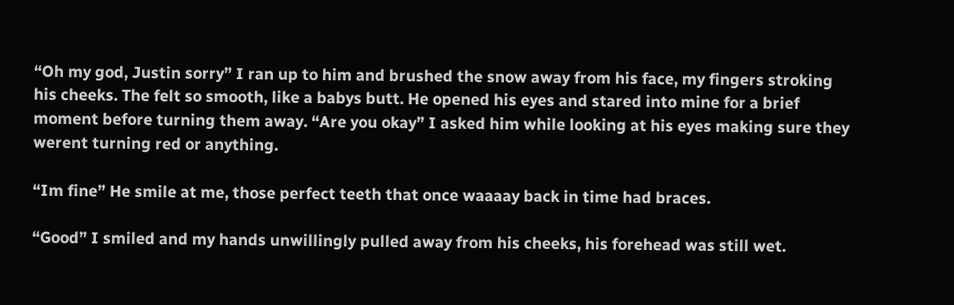“Oh my god, Justin sorry” I ran up to him and brushed the snow away from his face, my fingers stroking his cheeks. The felt so smooth, like a babys butt. He opened his eyes and stared into mine for a brief moment before turning them away. “Are you okay” I asked him while looking at his eyes making sure they werent turning red or anything.

“Im fine” He smile at me, those perfect teeth that once waaaay back in time had braces.

“Good” I smiled and my hands unwillingly pulled away from his cheeks, his forehead was still wet.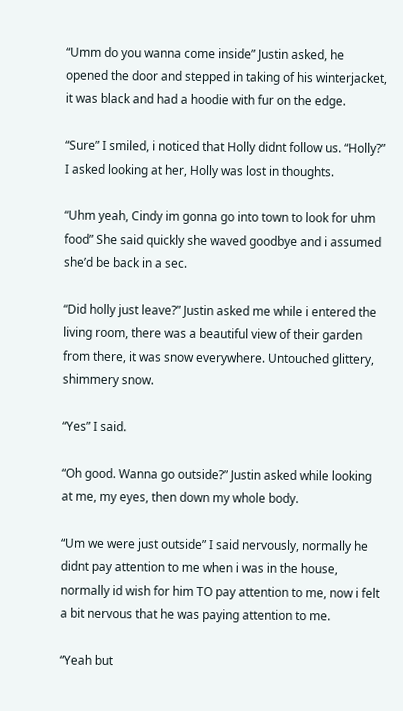“Umm do you wanna come inside” Justin asked, he opened the door and stepped in taking of his winterjacket, it was black and had a hoodie with fur on the edge.

“Sure” I smiled, i noticed that Holly didnt follow us. “Holly?” I asked looking at her, Holly was lost in thoughts.

“Uhm yeah, Cindy im gonna go into town to look for uhm food” She said quickly she waved goodbye and i assumed she’d be back in a sec.

“Did holly just leave?” Justin asked me while i entered the living room, there was a beautiful view of their garden from there, it was snow everywhere. Untouched glittery, shimmery snow.

“Yes” I said.

“Oh good. Wanna go outside?” Justin asked while looking at me, my eyes, then down my whole body.

“Um we were just outside” I said nervously, normally he didnt pay attention to me when i was in the house, normally id wish for him TO pay attention to me, now i felt a bit nervous that he was paying attention to me.

“Yeah but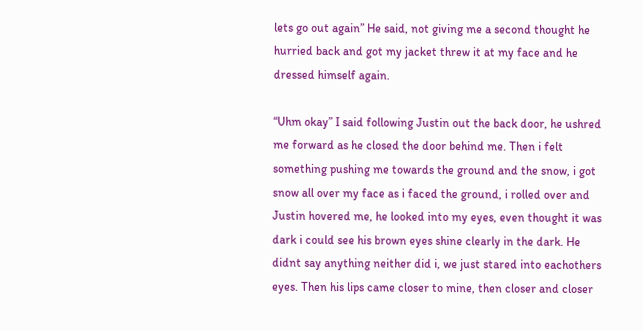lets go out again” He said, not giving me a second thought he hurried back and got my jacket threw it at my face and he dressed himself again.

“Uhm okay” I said following Justin out the back door, he ushred me forward as he closed the door behind me. Then i felt something pushing me towards the ground and the snow, i got snow all over my face as i faced the ground, i rolled over and Justin hovered me, he looked into my eyes, even thought it was dark i could see his brown eyes shine clearly in the dark. He didnt say anything neither did i, we just stared into eachothers eyes. Then his lips came closer to mine, then closer and closer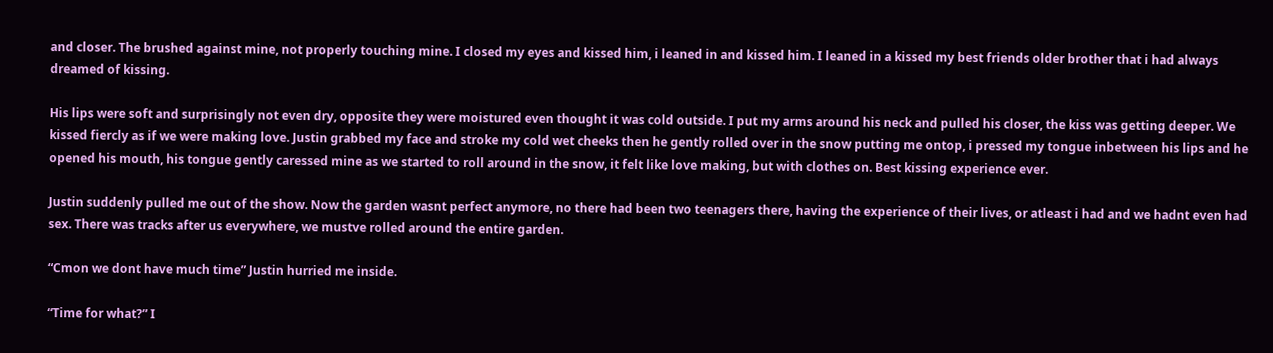and closer. The brushed against mine, not properly touching mine. I closed my eyes and kissed him, i leaned in and kissed him. I leaned in a kissed my best friends older brother that i had always dreamed of kissing.

His lips were soft and surprisingly not even dry, opposite they were moistured even thought it was cold outside. I put my arms around his neck and pulled his closer, the kiss was getting deeper. We kissed fiercly as if we were making love. Justin grabbed my face and stroke my cold wet cheeks then he gently rolled over in the snow putting me ontop, i pressed my tongue inbetween his lips and he opened his mouth, his tongue gently caressed mine as we started to roll around in the snow, it felt like love making, but with clothes on. Best kissing experience ever.

Justin suddenly pulled me out of the show. Now the garden wasnt perfect anymore, no there had been two teenagers there, having the experience of their lives, or atleast i had and we hadnt even had sex. There was tracks after us everywhere, we mustve rolled around the entire garden.

“Cmon we dont have much time” Justin hurried me inside.

“Time for what?” I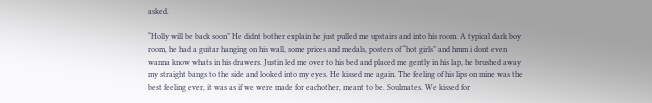asked.

“Holly will be back soon” He didnt bother explain he just pulled me upstairs and into his room. A typical dark boy room, he had a guitar hanging on his wall, some prices and medals, posters of “hot girls” and hmm i dont even wanna know whats in his drawers. Justin led me over to his bed and placed me gently in his lap, he brushed away my straight bangs to the side and looked into my eyes. He kissed me again. The feeling of his lips on mine was the best feeling ever, it was as if we were made for eachother, meant to be. Soulmates. We kissed for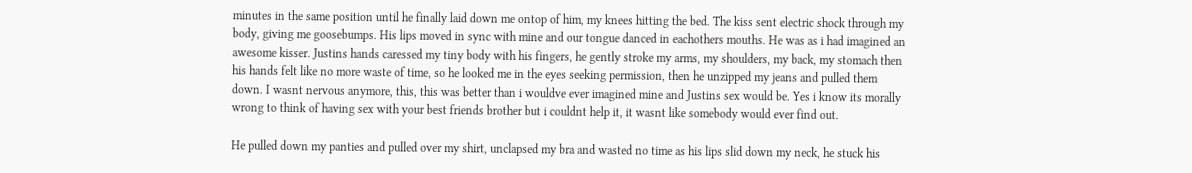minutes in the same position until he finally laid down me ontop of him, my knees hitting the bed. The kiss sent electric shock through my body, giving me goosebumps. His lips moved in sync with mine and our tongue danced in eachothers mouths. He was as i had imagined an awesome kisser. Justins hands caressed my tiny body with his fingers, he gently stroke my arms, my shoulders, my back, my stomach then his hands felt like no more waste of time, so he looked me in the eyes seeking permission, then he unzipped my jeans and pulled them down. I wasnt nervous anymore, this, this was better than i wouldve ever imagined mine and Justins sex would be. Yes i know its morally wrong to think of having sex with your best friends brother but i couldnt help it, it wasnt like somebody would ever find out.

He pulled down my panties and pulled over my shirt, unclapsed my bra and wasted no time as his lips slid down my neck, he stuck his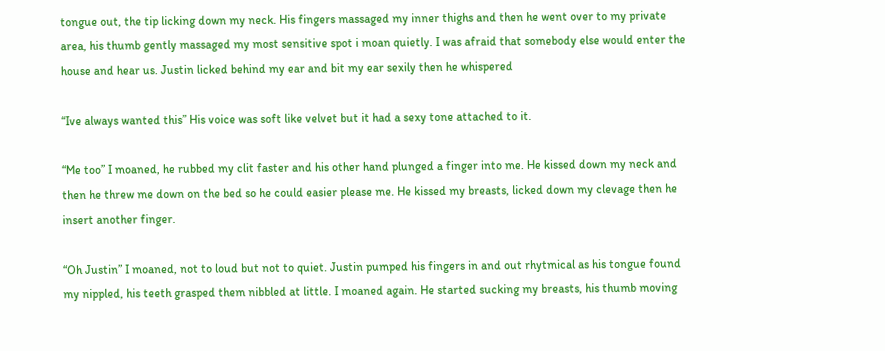tongue out, the tip licking down my neck. His fingers massaged my inner thighs and then he went over to my private area, his thumb gently massaged my most sensitive spot i moan quietly. I was afraid that somebody else would enter the house and hear us. Justin licked behind my ear and bit my ear sexily then he whispered

“Ive always wanted this” His voice was soft like velvet but it had a sexy tone attached to it.

“Me too” I moaned, he rubbed my clit faster and his other hand plunged a finger into me. He kissed down my neck and then he threw me down on the bed so he could easier please me. He kissed my breasts, licked down my clevage then he insert another finger.

“Oh Justin” I moaned, not to loud but not to quiet. Justin pumped his fingers in and out rhytmical as his tongue found my nippled, his teeth grasped them nibbled at little. I moaned again. He started sucking my breasts, his thumb moving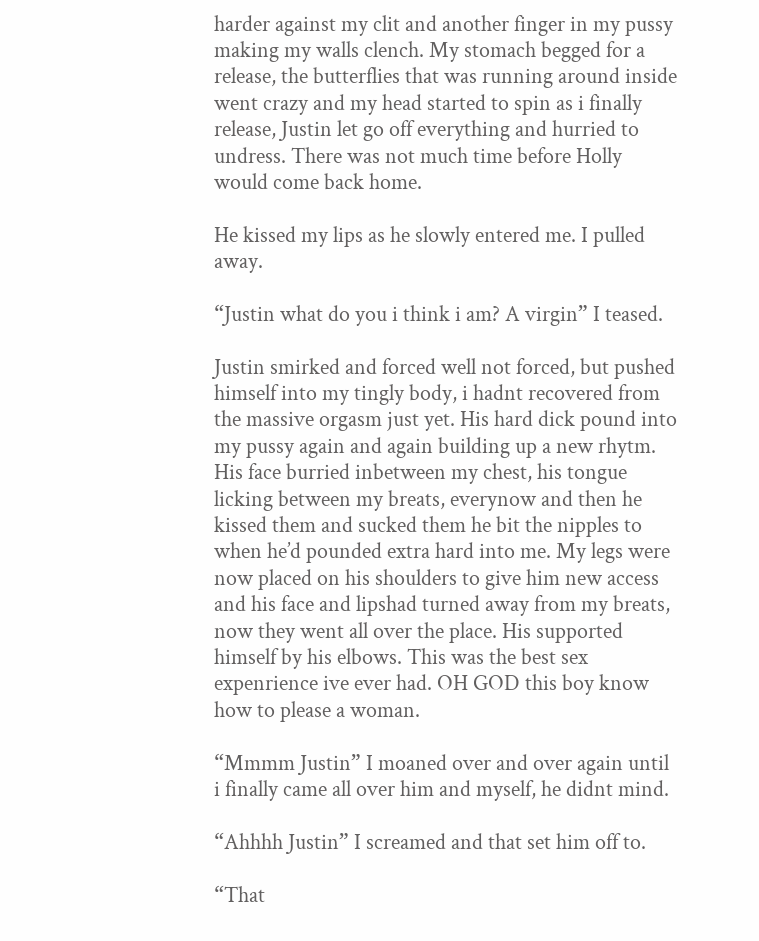harder against my clit and another finger in my pussy making my walls clench. My stomach begged for a release, the butterflies that was running around inside went crazy and my head started to spin as i finally release, Justin let go off everything and hurried to undress. There was not much time before Holly would come back home.

He kissed my lips as he slowly entered me. I pulled away.

“Justin what do you i think i am? A virgin” I teased.

Justin smirked and forced well not forced, but pushed himself into my tingly body, i hadnt recovered from the massive orgasm just yet. His hard dick pound into my pussy again and again building up a new rhytm. His face burried inbetween my chest, his tongue licking between my breats, everynow and then he kissed them and sucked them he bit the nipples to when he’d pounded extra hard into me. My legs were now placed on his shoulders to give him new access and his face and lipshad turned away from my breats, now they went all over the place. His supported himself by his elbows. This was the best sex expenrience ive ever had. OH GOD this boy know how to please a woman.

“Mmmm Justin” I moaned over and over again until i finally came all over him and myself, he didnt mind.

“Ahhhh Justin” I screamed and that set him off to.

“That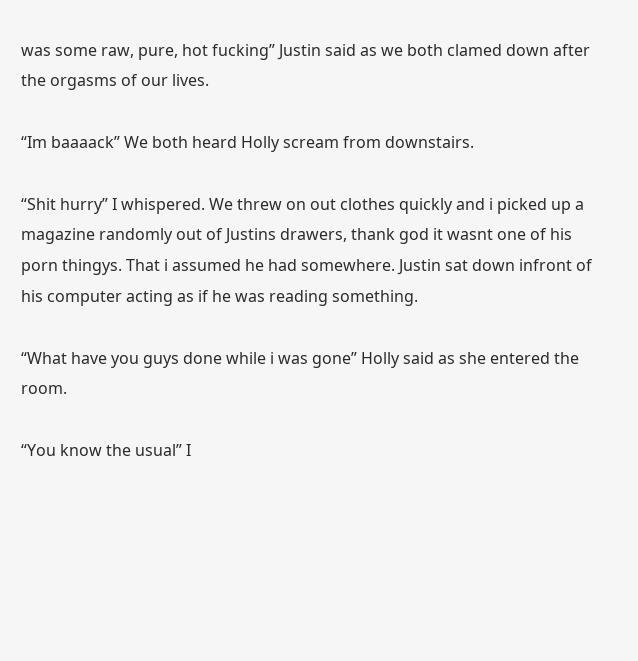was some raw, pure, hot fucking” Justin said as we both clamed down after the orgasms of our lives.

“Im baaaack” We both heard Holly scream from downstairs.

“Shit hurry” I whispered. We threw on out clothes quickly and i picked up a magazine randomly out of Justins drawers, thank god it wasnt one of his porn thingys. That i assumed he had somewhere. Justin sat down infront of his computer acting as if he was reading something.

“What have you guys done while i was gone” Holly said as she entered the room.

“You know the usual” I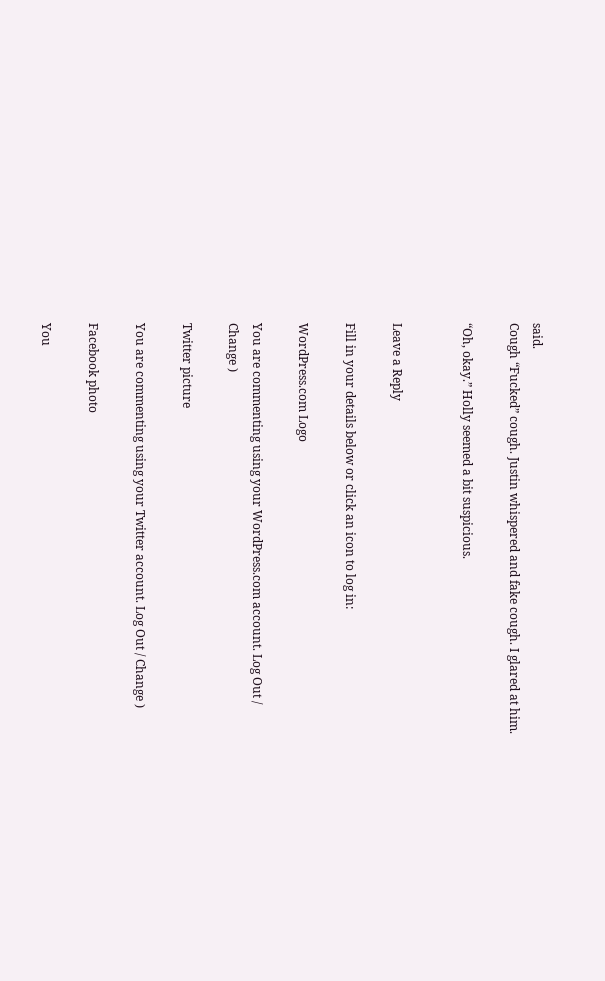said.
Cough “Fucked” cough. Justin whispered and fake cough. I glared at him.

“Oh, okay.” Holly seemed a bit suspicious.


Leave a Reply

Fill in your details below or click an icon to log in:

WordPress.com Logo

You are commenting using your WordPress.com account. Log Out / Change )

Twitter picture

You are commenting using your Twitter account. Log Out / Change )

Facebook photo

You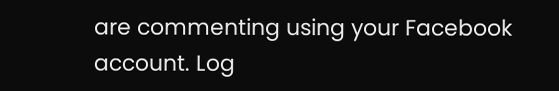are commenting using your Facebook account. Log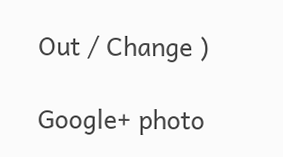Out / Change )

Google+ photo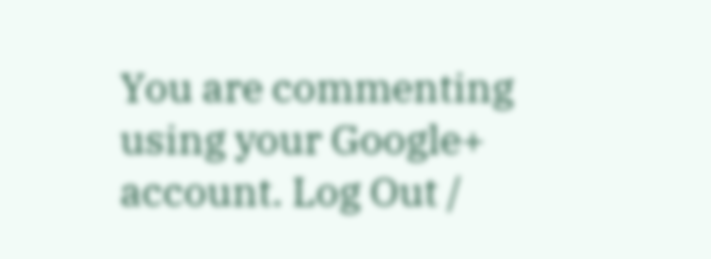You are commenting using your Google+ account. Log Out /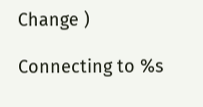Change )

Connecting to %s